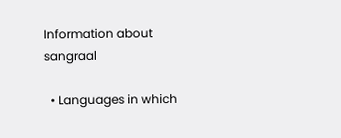Information about sangraal

  • Languages in which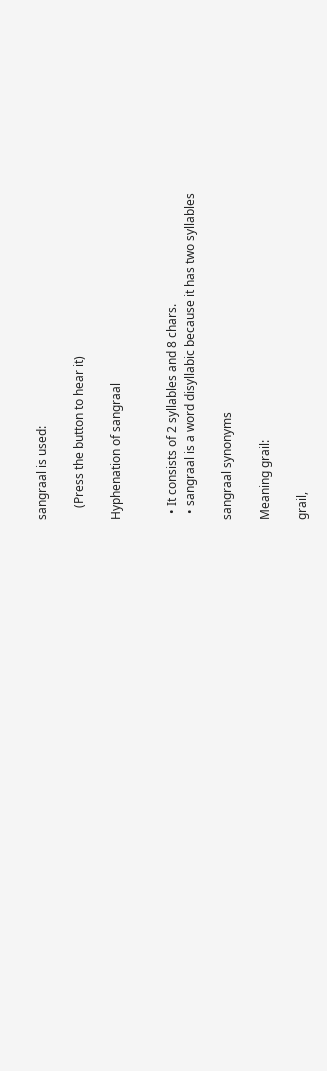sangraal is used:

    (Press the button to hear it)

Hyphenation of sangraal


  • It consists of 2 syllables and 8 chars.
  • sangraal is a word disyllabic because it has two syllables

sangraal synonyms

Meaning grail:

grail,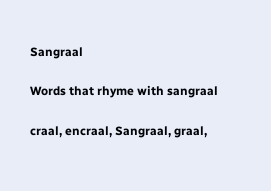Sangraal

Words that rhyme with sangraal

craal, encraal, Sangraal, graal,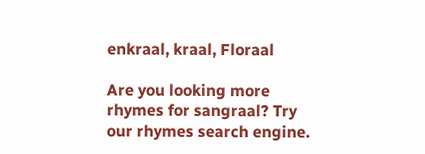enkraal, kraal, Floraal

Are you looking more rhymes for sangraal? Try our rhymes search engine.